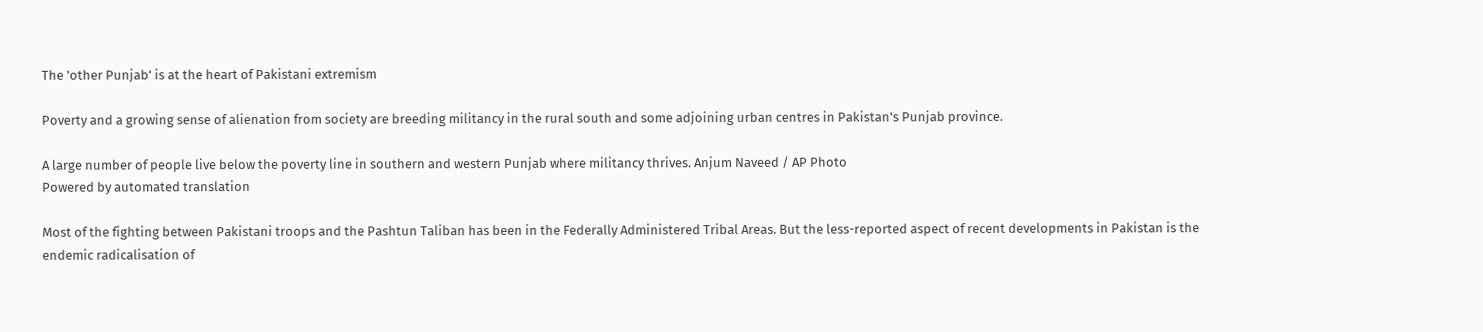The 'other Punjab' is at the heart of Pakistani extremism

Poverty and a growing sense of alienation from society are breeding militancy in the rural south and some adjoining urban centres in Pakistan's Punjab province.

A large number of people live below the poverty line in southern and western Punjab where militancy thrives. Anjum Naveed / AP Photo
Powered by automated translation

Most of the fighting between Pakistani troops and the Pashtun Taliban has been in the Federally Administered Tribal Areas. But the less-reported aspect of recent developments in Pakistan is the endemic radicalisation of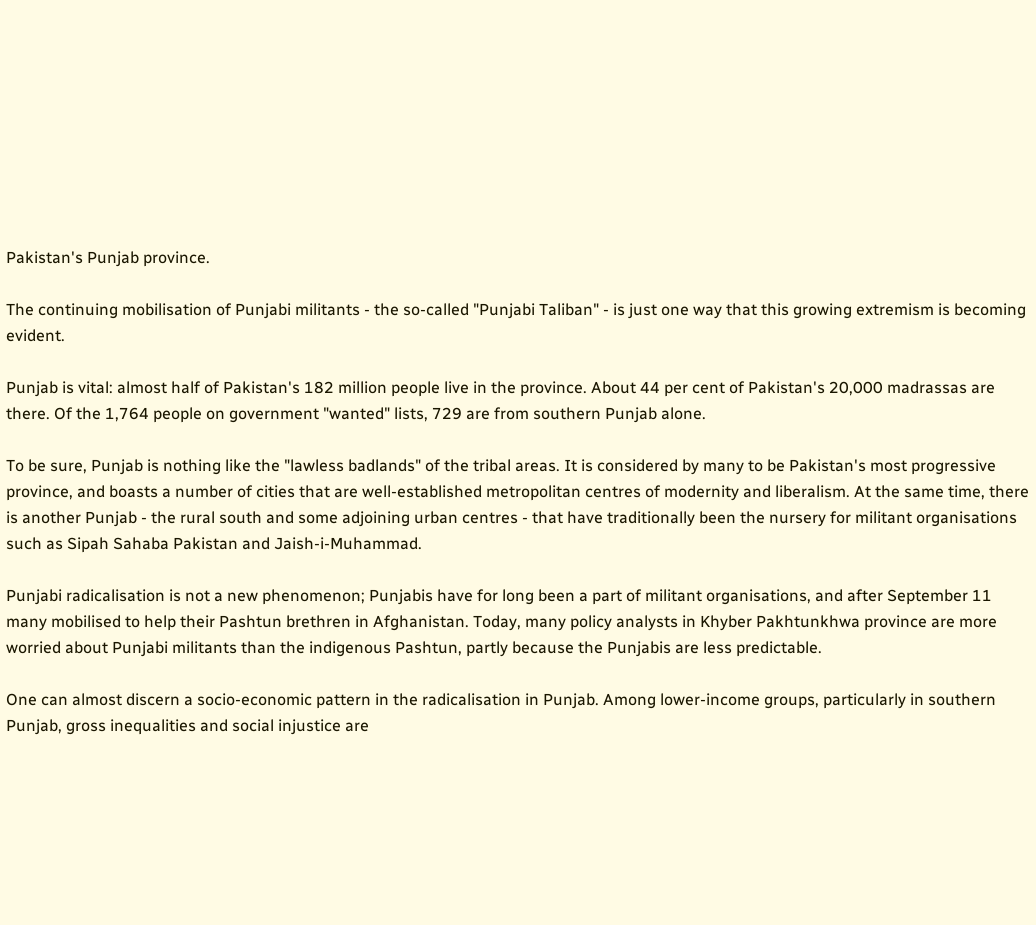Pakistan's Punjab province.

The continuing mobilisation of Punjabi militants - the so-called "Punjabi Taliban" - is just one way that this growing extremism is becoming evident.

Punjab is vital: almost half of Pakistan's 182 million people live in the province. About 44 per cent of Pakistan's 20,000 madrassas are there. Of the 1,764 people on government "wanted" lists, 729 are from southern Punjab alone.

To be sure, Punjab is nothing like the "lawless badlands" of the tribal areas. It is considered by many to be Pakistan's most progressive province, and boasts a number of cities that are well-established metropolitan centres of modernity and liberalism. At the same time, there is another Punjab - the rural south and some adjoining urban centres - that have traditionally been the nursery for militant organisations such as Sipah Sahaba Pakistan and Jaish-i-Muhammad.

Punjabi radicalisation is not a new phenomenon; Punjabis have for long been a part of militant organisations, and after September 11 many mobilised to help their Pashtun brethren in Afghanistan. Today, many policy analysts in Khyber Pakhtunkhwa province are more worried about Punjabi militants than the indigenous Pashtun, partly because the Punjabis are less predictable.

One can almost discern a socio-economic pattern in the radicalisation in Punjab. Among lower-income groups, particularly in southern Punjab, gross inequalities and social injustice are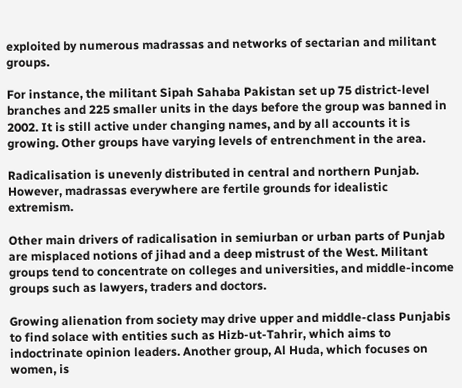exploited by numerous madrassas and networks of sectarian and militant groups.

For instance, the militant Sipah Sahaba Pakistan set up 75 district-level branches and 225 smaller units in the days before the group was banned in 2002. It is still active under changing names, and by all accounts it is growing. Other groups have varying levels of entrenchment in the area.

Radicalisation is unevenly distributed in central and northern Punjab. However, madrassas everywhere are fertile grounds for idealistic extremism.

Other main drivers of radicalisation in semiurban or urban parts of Punjab are misplaced notions of jihad and a deep mistrust of the West. Militant groups tend to concentrate on colleges and universities, and middle-income groups such as lawyers, traders and doctors.

Growing alienation from society may drive upper and middle-class Punjabis to find solace with entities such as Hizb-ut-Tahrir, which aims to indoctrinate opinion leaders. Another group, Al Huda, which focuses on women, is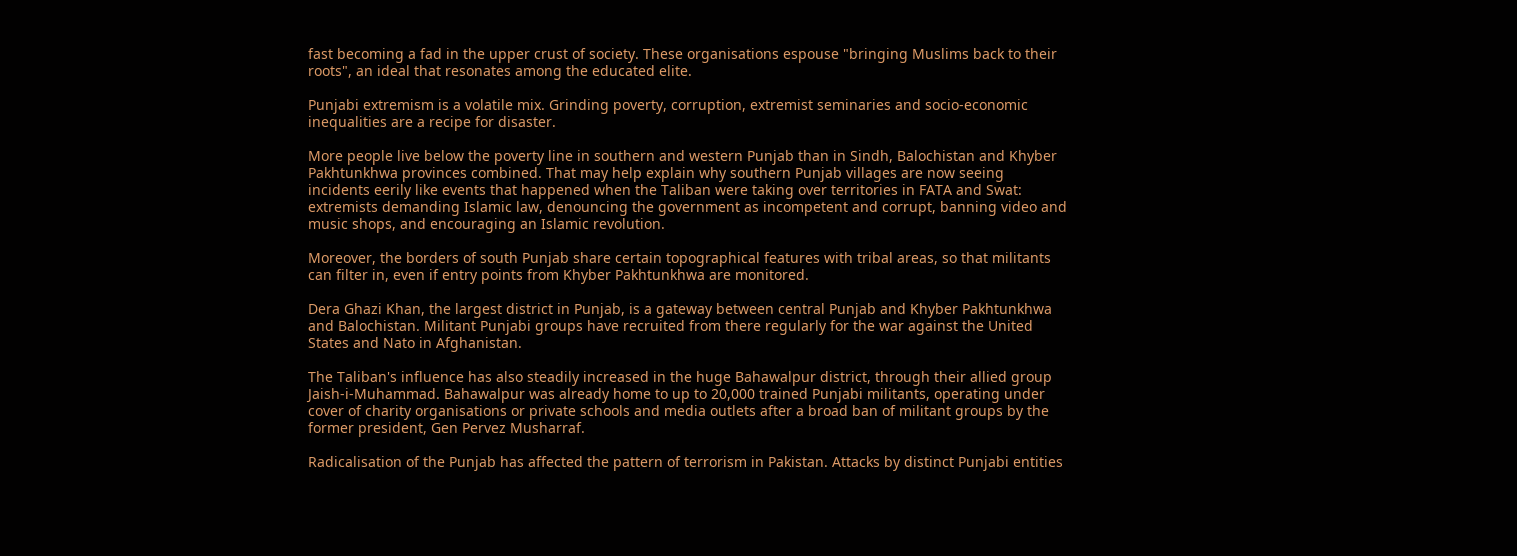fast becoming a fad in the upper crust of society. These organisations espouse "bringing Muslims back to their roots", an ideal that resonates among the educated elite.

Punjabi extremism is a volatile mix. Grinding poverty, corruption, extremist seminaries and socio-economic inequalities are a recipe for disaster.

More people live below the poverty line in southern and western Punjab than in Sindh, Balochistan and Khyber Pakhtunkhwa provinces combined. That may help explain why southern Punjab villages are now seeing incidents eerily like events that happened when the Taliban were taking over territories in FATA and Swat: extremists demanding Islamic law, denouncing the government as incompetent and corrupt, banning video and music shops, and encouraging an Islamic revolution.

Moreover, the borders of south Punjab share certain topographical features with tribal areas, so that militants can filter in, even if entry points from Khyber Pakhtunkhwa are monitored.

Dera Ghazi Khan, the largest district in Punjab, is a gateway between central Punjab and Khyber Pakhtunkhwa and Balochistan. Militant Punjabi groups have recruited from there regularly for the war against the United States and Nato in Afghanistan.

The Taliban's influence has also steadily increased in the huge Bahawalpur district, through their allied group Jaish-i-Muhammad. Bahawalpur was already home to up to 20,000 trained Punjabi militants, operating under cover of charity organisations or private schools and media outlets after a broad ban of militant groups by the former president, Gen Pervez Musharraf.

Radicalisation of the Punjab has affected the pattern of terrorism in Pakistan. Attacks by distinct Punjabi entities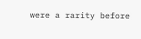were a rarity before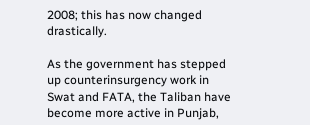2008; this has now changed drastically.

As the government has stepped up counterinsurgency work in Swat and FATA, the Taliban have become more active in Punjab,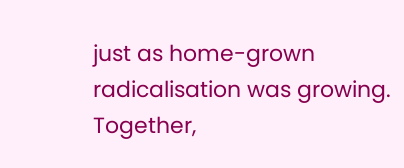just as home-grown radicalisation was growing. Together,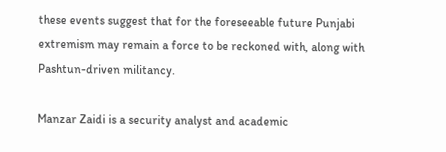these events suggest that for the foreseeable future Punjabi extremism may remain a force to be reckoned with, along with Pashtun-driven militancy.

Manzar Zaidi is a security analyst and academic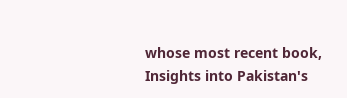whose most recent book, Insights into Pakistan's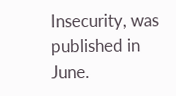Insecurity, was published in June.